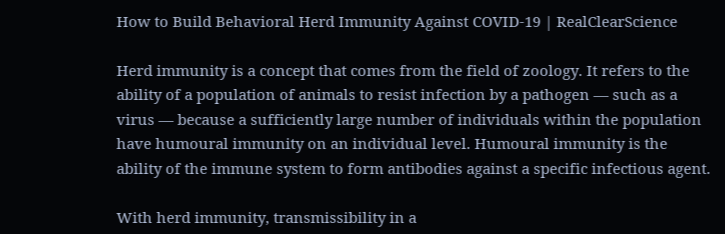How to Build Behavioral Herd Immunity Against COVID-19 | RealClearScience

Herd immunity is a concept that comes from the field of zoology. It refers to the ability of a population of animals to resist infection by a pathogen — such as a virus — because a sufficiently large number of individuals within the population have humoural immunity on an individual level. Humoural immunity is the ability of the immune system to form antibodies against a specific infectious agent.

With herd immunity, transmissibility in a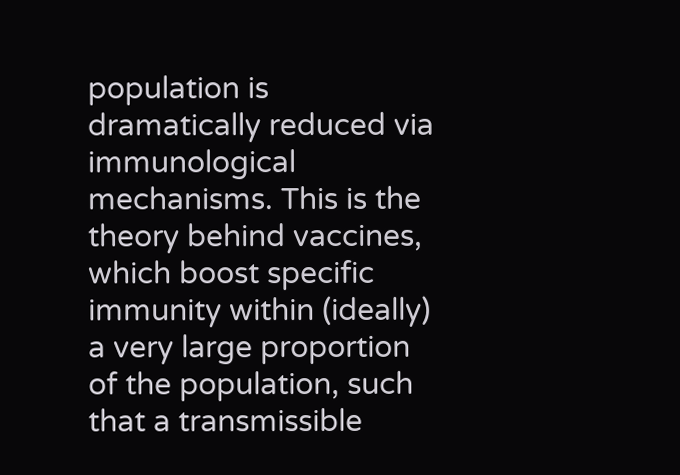population is dramatically reduced via immunological mechanisms. This is the theory behind vaccines, which boost specific immunity within (ideally) a very large proportion of the population, such that a transmissible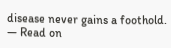disease never gains a foothold.
— Read on